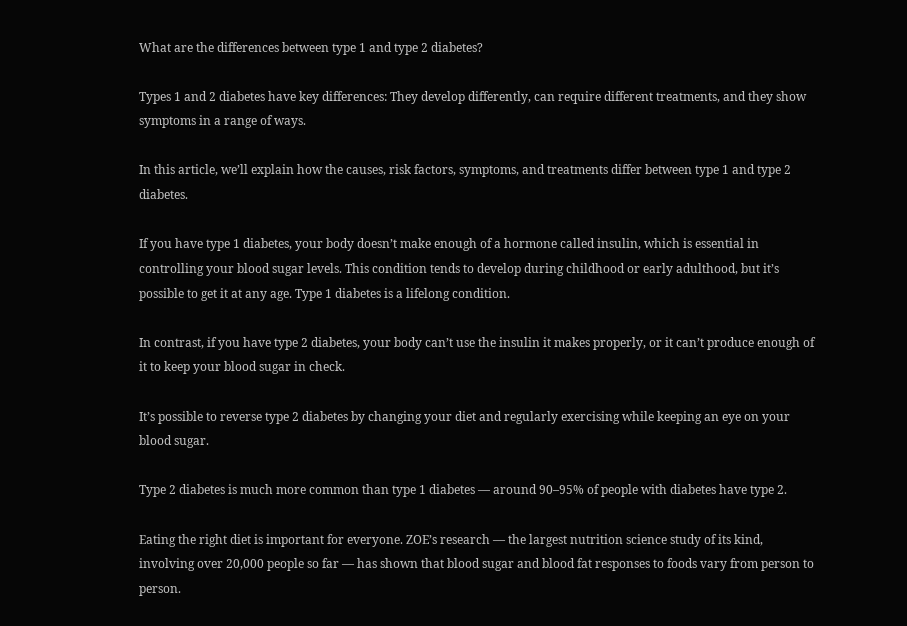What are the differences between type 1 and type 2 diabetes?

Types 1 and 2 diabetes have key differences: They develop differently, can require different treatments, and they show symptoms in a range of ways.

In this article, we’ll explain how the causes, risk factors, symptoms, and treatments differ between type 1 and type 2 diabetes.

If you have type 1 diabetes, your body doesn’t make enough of a hormone called insulin, which is essential in controlling your blood sugar levels. This condition tends to develop during childhood or early adulthood, but it’s possible to get it at any age. Type 1 diabetes is a lifelong condition.

In contrast, if you have type 2 diabetes, your body can’t use the insulin it makes properly, or it can’t produce enough of it to keep your blood sugar in check.

It’s possible to reverse type 2 diabetes by changing your diet and regularly exercising while keeping an eye on your blood sugar.

Type 2 diabetes is much more common than type 1 diabetes — around 90–95% of people with diabetes have type 2.

Eating the right diet is important for everyone. ZOE’s research — the largest nutrition science study of its kind, involving over 20,000 people so far — has shown that blood sugar and blood fat responses to foods vary from person to person.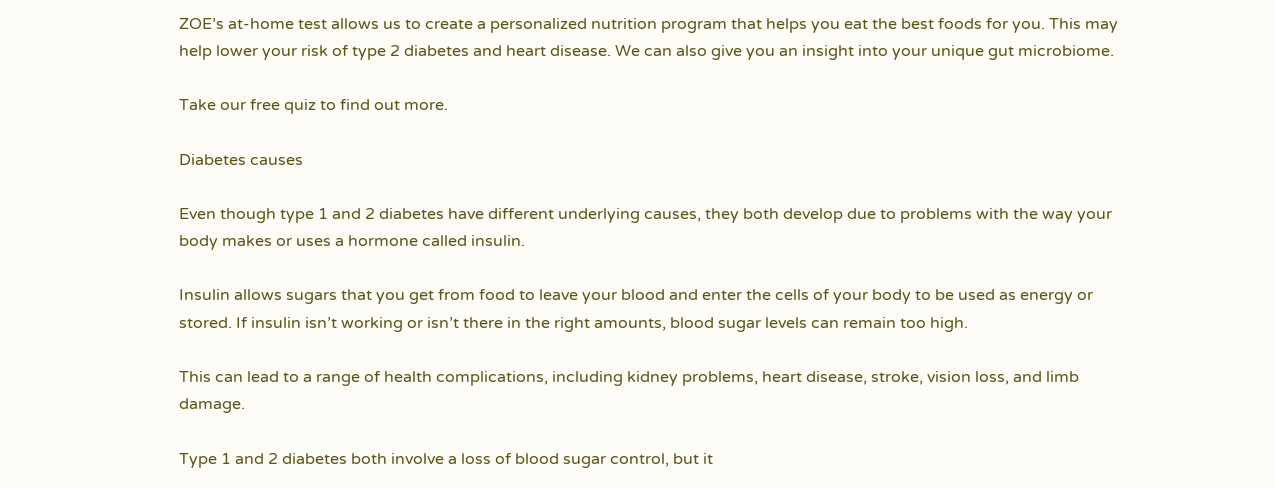ZOE’s at-home test allows us to create a personalized nutrition program that helps you eat the best foods for you. This may help lower your risk of type 2 diabetes and heart disease. We can also give you an insight into your unique gut microbiome.

Take our free quiz to find out more.

Diabetes causes

Even though type 1 and 2 diabetes have different underlying causes, they both develop due to problems with the way your body makes or uses a hormone called insulin.

Insulin allows sugars that you get from food to leave your blood and enter the cells of your body to be used as energy or stored. If insulin isn’t working or isn’t there in the right amounts, blood sugar levels can remain too high.

This can lead to a range of health complications, including kidney problems, heart disease, stroke, vision loss, and limb damage.

Type 1 and 2 diabetes both involve a loss of blood sugar control, but it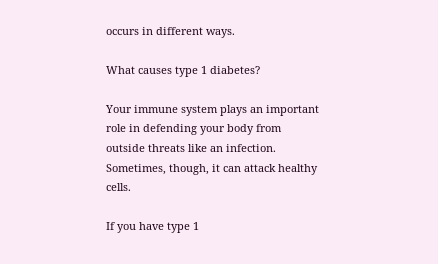occurs in different ways.

What causes type 1 diabetes?

Your immune system plays an important role in defending your body from outside threats like an infection. Sometimes, though, it can attack healthy cells.

If you have type 1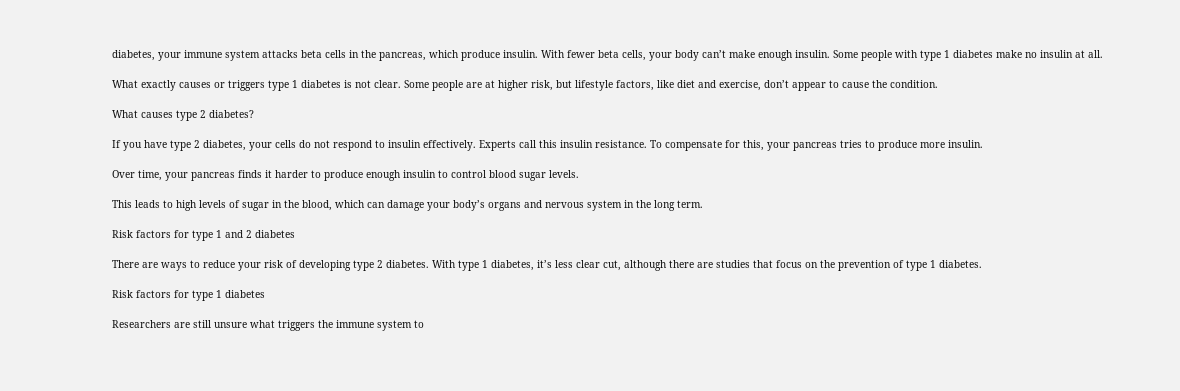diabetes, your immune system attacks beta cells in the pancreas, which produce insulin. With fewer beta cells, your body can’t make enough insulin. Some people with type 1 diabetes make no insulin at all.

What exactly causes or triggers type 1 diabetes is not clear. Some people are at higher risk, but lifestyle factors, like diet and exercise, don’t appear to cause the condition.

What causes type 2 diabetes?

If you have type 2 diabetes, your cells do not respond to insulin effectively. Experts call this insulin resistance. To compensate for this, your pancreas tries to produce more insulin.

Over time, your pancreas finds it harder to produce enough insulin to control blood sugar levels.

This leads to high levels of sugar in the blood, which can damage your body’s organs and nervous system in the long term.

Risk factors for type 1 and 2 diabetes

There are ways to reduce your risk of developing type 2 diabetes. With type 1 diabetes, it’s less clear cut, although there are studies that focus on the prevention of type 1 diabetes.

Risk factors for type 1 diabetes

Researchers are still unsure what triggers the immune system to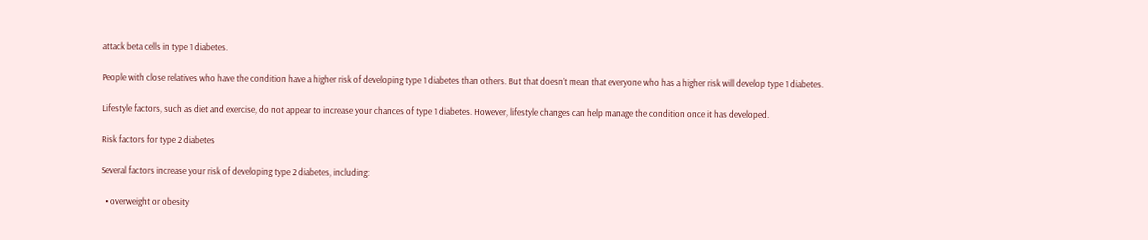attack beta cells in type 1 diabetes.

People with close relatives who have the condition have a higher risk of developing type 1 diabetes than others. But that doesn’t mean that everyone who has a higher risk will develop type 1 diabetes.

Lifestyle factors, such as diet and exercise, do not appear to increase your chances of type 1 diabetes. However, lifestyle changes can help manage the condition once it has developed.

Risk factors for type 2 diabetes

Several factors increase your risk of developing type 2 diabetes, including:

  • overweight or obesity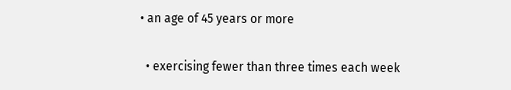• an age of 45 years or more

  • exercising fewer than three times each week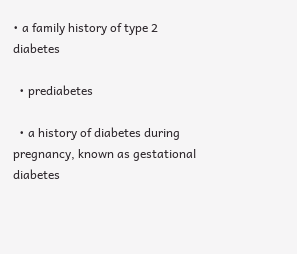• a family history of type 2 diabetes

  • prediabetes

  • a history of diabetes during pregnancy, known as gestational diabetes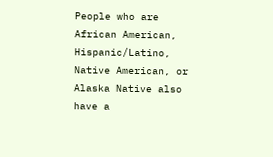People who are African American, Hispanic/Latino, Native American, or Alaska Native also have a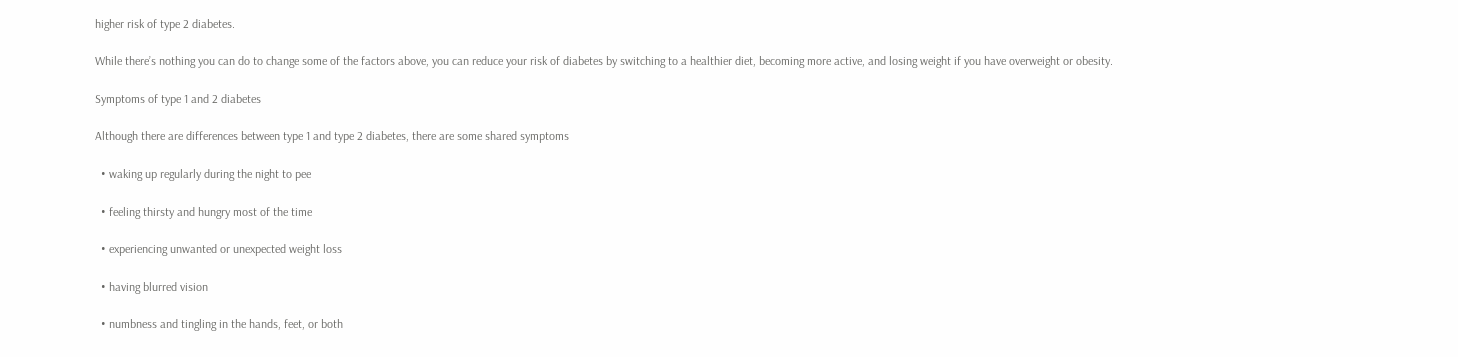higher risk of type 2 diabetes.

While there’s nothing you can do to change some of the factors above, you can reduce your risk of diabetes by switching to a healthier diet, becoming more active, and losing weight if you have overweight or obesity.

Symptoms of type 1 and 2 diabetes

Although there are differences between type 1 and type 2 diabetes, there are some shared symptoms

  • waking up regularly during the night to pee

  • feeling thirsty and hungry most of the time

  • experiencing unwanted or unexpected weight loss

  • having blurred vision

  • numbness and tingling in the hands, feet, or both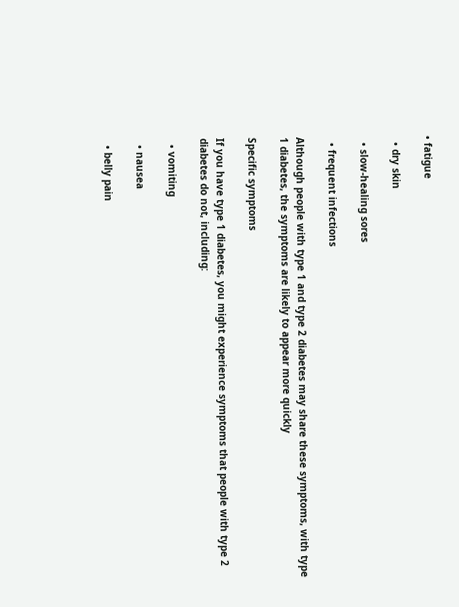• fatigue

  • dry skin

  • slow-healing sores

  • frequent infections

Although people with type 1 and type 2 diabetes may share these symptoms, with type 1 diabetes, the symptoms are likely to appear more quickly

Specific symptoms

If you have type 1 diabetes, you might experience symptoms that people with type 2 diabetes do not, including:

  • vomiting

  • nausea

  • belly pain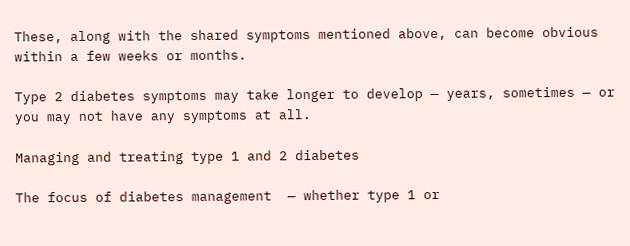These, along with the shared symptoms mentioned above, can become obvious within a few weeks or months.

Type 2 diabetes symptoms may take longer to develop — years, sometimes — or you may not have any symptoms at all.

Managing and treating type 1 and 2 diabetes

The focus of diabetes management  — whether type 1 or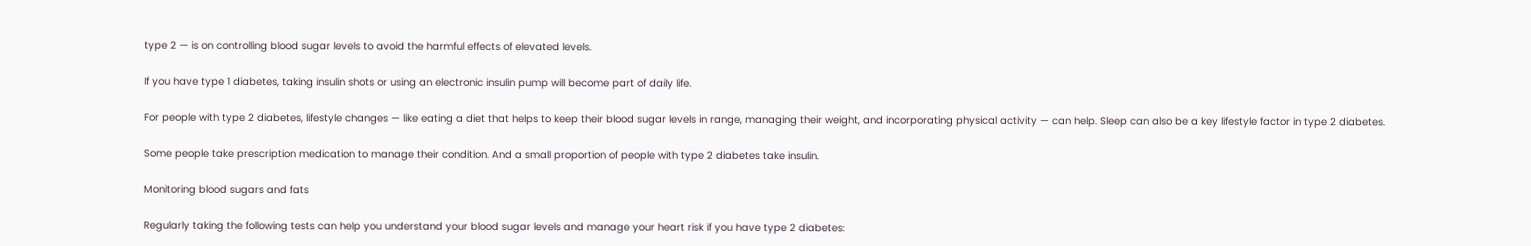type 2 — is on controlling blood sugar levels to avoid the harmful effects of elevated levels.

If you have type 1 diabetes, taking insulin shots or using an electronic insulin pump will become part of daily life.

For people with type 2 diabetes, lifestyle changes — like eating a diet that helps to keep their blood sugar levels in range, managing their weight, and incorporating physical activity — can help. Sleep can also be a key lifestyle factor in type 2 diabetes.

Some people take prescription medication to manage their condition. And a small proportion of people with type 2 diabetes take insulin.

Monitoring blood sugars and fats

Regularly taking the following tests can help you understand your blood sugar levels and manage your heart risk if you have type 2 diabetes: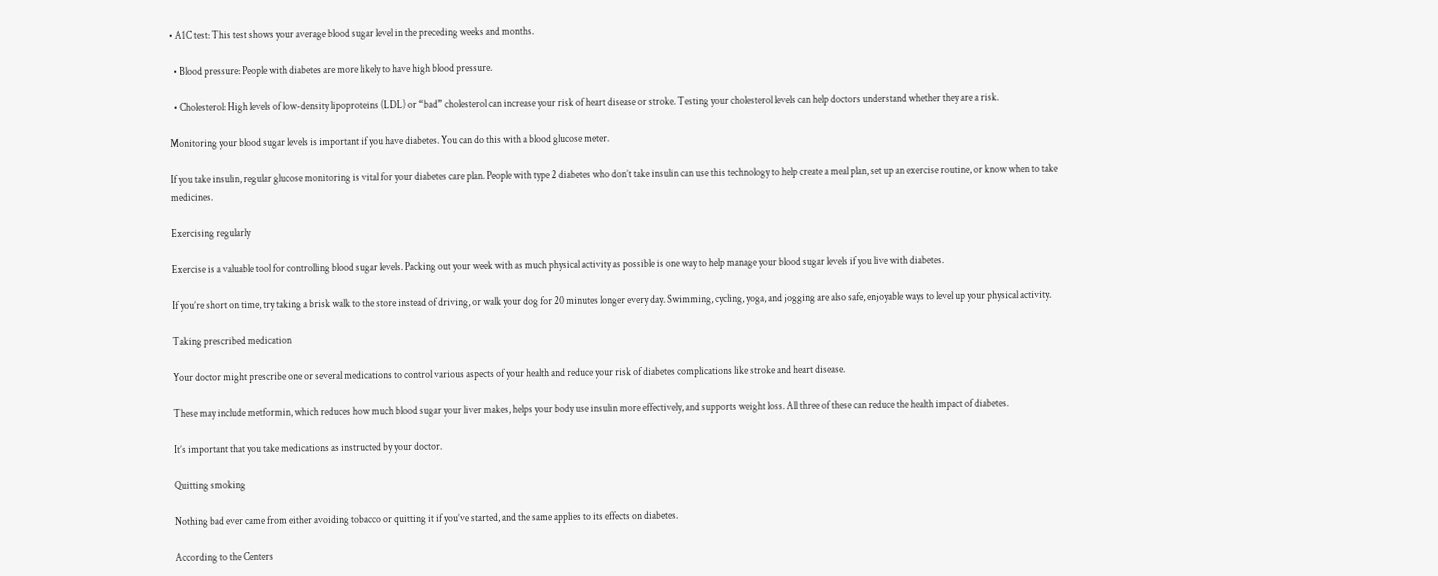• A1C test: This test shows your average blood sugar level in the preceding weeks and months.

  • Blood pressure: People with diabetes are more likely to have high blood pressure.

  • Cholesterol: High levels of low-density lipoproteins (LDL) or “bad” cholesterol can increase your risk of heart disease or stroke. Testing your cholesterol levels can help doctors understand whether they are a risk.

Monitoring your blood sugar levels is important if you have diabetes. You can do this with a blood glucose meter.

If you take insulin, regular glucose monitoring is vital for your diabetes care plan. People with type 2 diabetes who don’t take insulin can use this technology to help create a meal plan, set up an exercise routine, or know when to take medicines.

Exercising regularly

Exercise is a valuable tool for controlling blood sugar levels. Packing out your week with as much physical activity as possible is one way to help manage your blood sugar levels if you live with diabetes.

If you’re short on time, try taking a brisk walk to the store instead of driving, or walk your dog for 20 minutes longer every day. Swimming, cycling, yoga, and jogging are also safe, enjoyable ways to level up your physical activity.

Taking prescribed medication

Your doctor might prescribe one or several medications to control various aspects of your health and reduce your risk of diabetes complications like stroke and heart disease.

These may include metformin, which reduces how much blood sugar your liver makes, helps your body use insulin more effectively, and supports weight loss. All three of these can reduce the health impact of diabetes.

It’s important that you take medications as instructed by your doctor.

Quitting smoking

Nothing bad ever came from either avoiding tobacco or quitting it if you’ve started, and the same applies to its effects on diabetes.

According to the Centers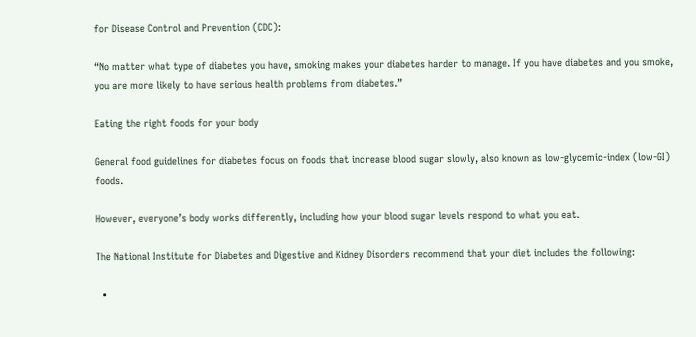for Disease Control and Prevention (CDC):

“No matter what type of diabetes you have, smoking makes your diabetes harder to manage. If you have diabetes and you smoke, you are more likely to have serious health problems from diabetes.”

Eating the right foods for your body

General food guidelines for diabetes focus on foods that increase blood sugar slowly, also known as low-glycemic-index (low-GI) foods.

However, everyone’s body works differently, including how your blood sugar levels respond to what you eat.

The National Institute for Diabetes and Digestive and Kidney Disorders recommend that your diet includes the following:

  •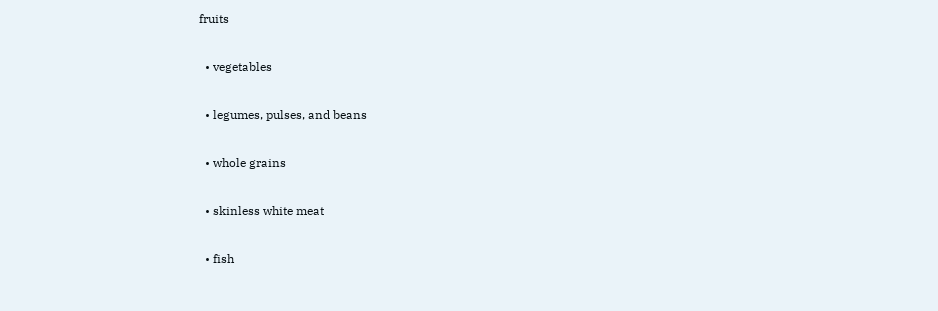fruits

  • vegetables

  • legumes, pulses, and beans

  • whole grains

  • skinless white meat

  • fish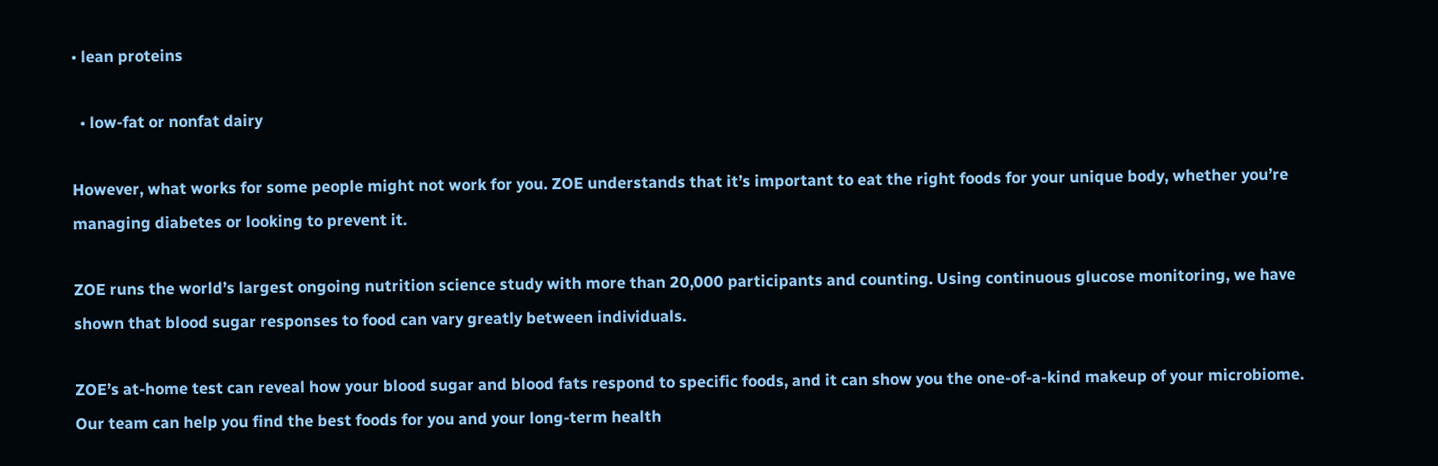• lean proteins

  • low-fat or nonfat dairy

However, what works for some people might not work for you. ZOE understands that it’s important to eat the right foods for your unique body, whether you’re managing diabetes or looking to prevent it.

ZOE runs the world’s largest ongoing nutrition science study with more than 20,000 participants and counting. Using continuous glucose monitoring, we have shown that blood sugar responses to food can vary greatly between individuals.

ZOE’s at-home test can reveal how your blood sugar and blood fats respond to specific foods, and it can show you the one-of-a-kind makeup of your microbiome. Our team can help you find the best foods for you and your long-term health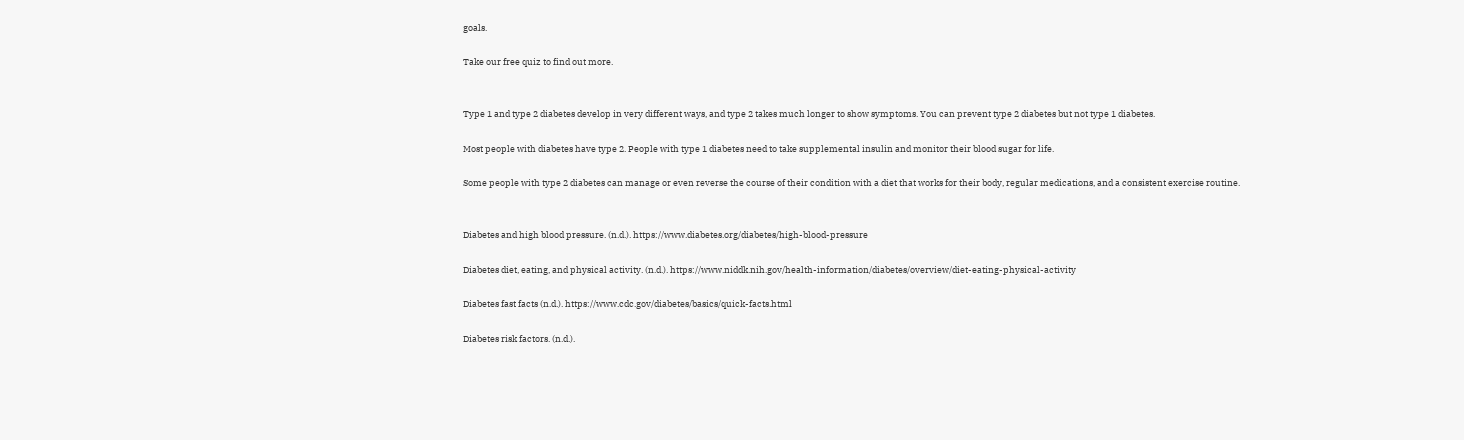goals.

Take our free quiz to find out more.


Type 1 and type 2 diabetes develop in very different ways, and type 2 takes much longer to show symptoms. You can prevent type 2 diabetes but not type 1 diabetes.

Most people with diabetes have type 2. People with type 1 diabetes need to take supplemental insulin and monitor their blood sugar for life.

Some people with type 2 diabetes can manage or even reverse the course of their condition with a diet that works for their body, regular medications, and a consistent exercise routine.


Diabetes and high blood pressure. (n.d.). https://www.diabetes.org/diabetes/high-blood-pressure

Diabetes diet, eating, and physical activity. (n.d.). https://www.niddk.nih.gov/health-information/diabetes/overview/diet-eating-physical-activity

Diabetes fast facts (n.d.). https://www.cdc.gov/diabetes/basics/quick-facts.html

Diabetes risk factors. (n.d.).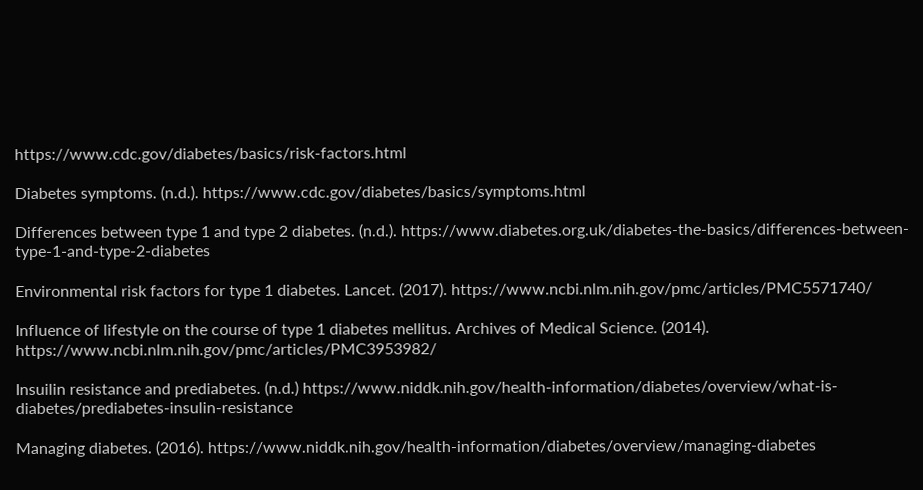https://www.cdc.gov/diabetes/basics/risk-factors.html

Diabetes symptoms. (n.d.). https://www.cdc.gov/diabetes/basics/symptoms.html

Differences between type 1 and type 2 diabetes. (n.d.). https://www.diabetes.org.uk/diabetes-the-basics/differences-between-type-1-and-type-2-diabetes

Environmental risk factors for type 1 diabetes. Lancet. (2017). https://www.ncbi.nlm.nih.gov/pmc/articles/PMC5571740/

Influence of lifestyle on the course of type 1 diabetes mellitus. Archives of Medical Science. (2014). https://www.ncbi.nlm.nih.gov/pmc/articles/PMC3953982/

Insuilin resistance and prediabetes. (n.d.) https://www.niddk.nih.gov/health-information/diabetes/overview/what-is-diabetes/prediabetes-insulin-resistance

Managing diabetes. (2016). https://www.niddk.nih.gov/health-information/diabetes/overview/managing-diabetes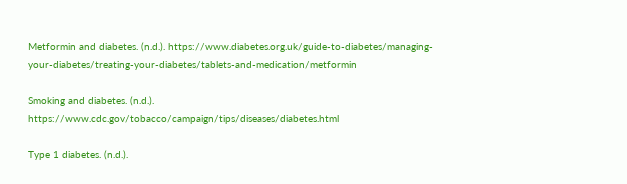Metformin and diabetes. (n.d.). https://www.diabetes.org.uk/guide-to-diabetes/managing-your-diabetes/treating-your-diabetes/tablets-and-medication/metformin

Smoking and diabetes. (n.d.). https://www.cdc.gov/tobacco/campaign/tips/diseases/diabetes.html

Type 1 diabetes. (n.d.).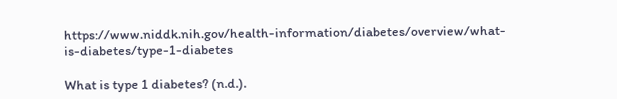https://www.niddk.nih.gov/health-information/diabetes/overview/what-is-diabetes/type-1-diabetes

What is type 1 diabetes? (n.d.).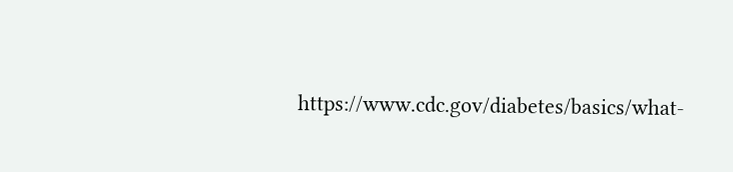https://www.cdc.gov/diabetes/basics/what-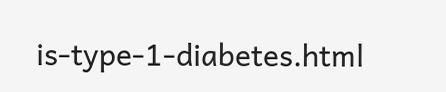is-type-1-diabetes.html